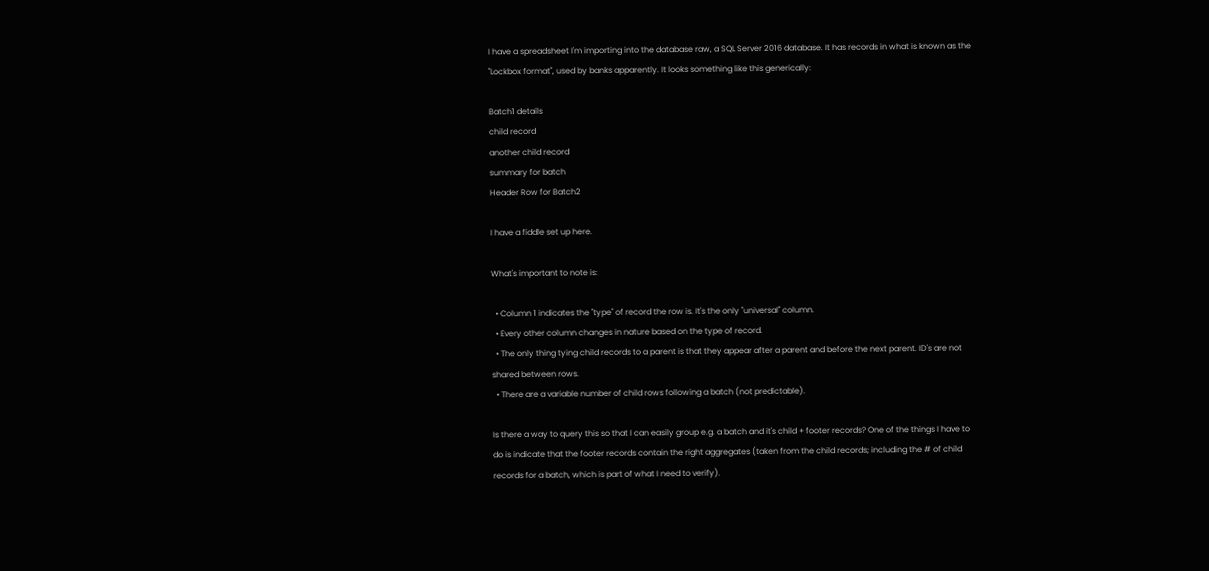I have a spreadsheet I'm importing into the database raw, a SQL Server 2016 database. It has records in what is known as the "Lockbox format", used by banks apparently. It looks something like this generically:

Batch1 details
child record
another child record
summary for batch
Header Row for Batch2

I have a fiddle set up here.

What's important to note is:

  • Column 1 indicates the "type" of record the row is. It's the only "universal" column.
  • Every other column changes in nature based on the type of record.
  • The only thing tying child records to a parent is that they appear after a parent and before the next parent. ID's are not shared between rows.
  • There are a variable number of child rows following a batch (not predictable).

Is there a way to query this so that I can easily group e.g. a batch and it's child + footer records? One of the things I have to do is indicate that the footer records contain the right aggregates (taken from the child records; including the # of child records for a batch, which is part of what I need to verify).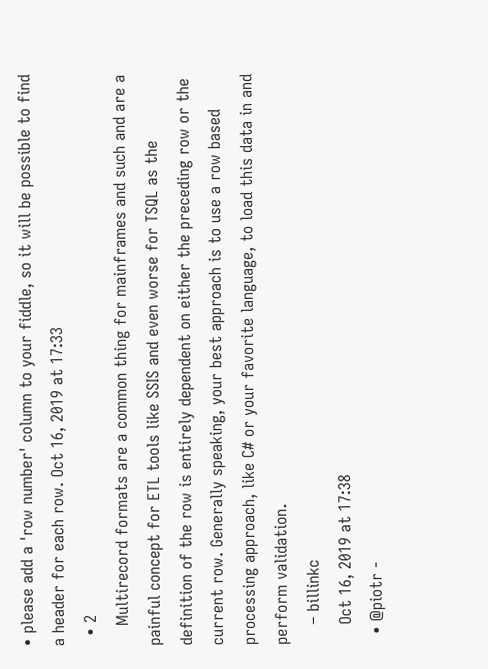• please add a 'row number' column to your fiddle, so it will be possible to find a header for each row. Oct 16, 2019 at 17:33
  • 2
    Multirecord formats are a common thing for mainframes and such and are a painful concept for ETL tools like SSIS and even worse for TSQL as the definition of the row is entirely dependent on either the preceding row or the current row. Generally speaking, your best approach is to use a row based processing approach, like C# or your favorite language, to load this data in and perform validation.
    – billinkc
    Oct 16, 2019 at 17:38
  • @piotr -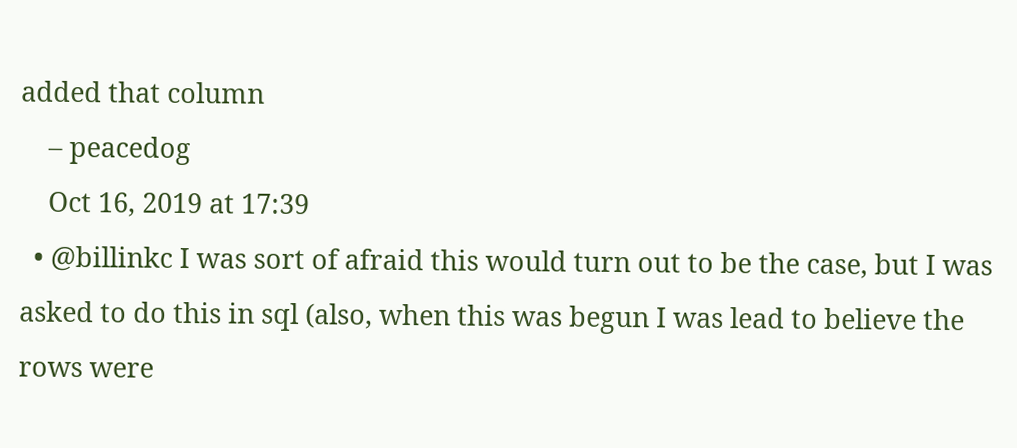added that column
    – peacedog
    Oct 16, 2019 at 17:39
  • @billinkc I was sort of afraid this would turn out to be the case, but I was asked to do this in sql (also, when this was begun I was lead to believe the rows were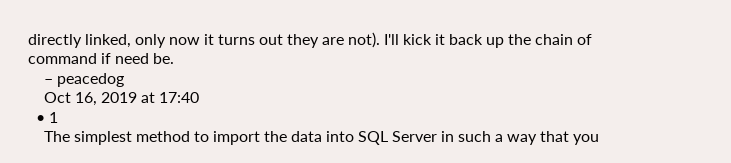directly linked, only now it turns out they are not). I'll kick it back up the chain of command if need be.
    – peacedog
    Oct 16, 2019 at 17:40
  • 1
    The simplest method to import the data into SQL Server in such a way that you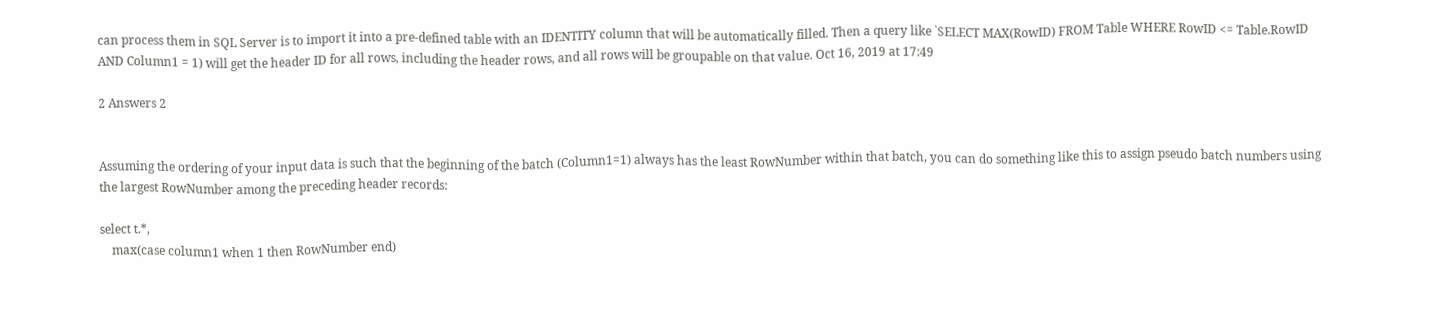can process them in SQL Server is to import it into a pre-defined table with an IDENTITY column that will be automatically filled. Then a query like `SELECT MAX(RowID) FROM Table WHERE RowID <= Table.RowID AND Column1 = 1) will get the header ID for all rows, including the header rows, and all rows will be groupable on that value. Oct 16, 2019 at 17:49

2 Answers 2


Assuming the ordering of your input data is such that the beginning of the batch (Column1=1) always has the least RowNumber within that batch, you can do something like this to assign pseudo batch numbers using the largest RowNumber among the preceding header records:

select t.*,
    max(case column1 when 1 then RowNumber end)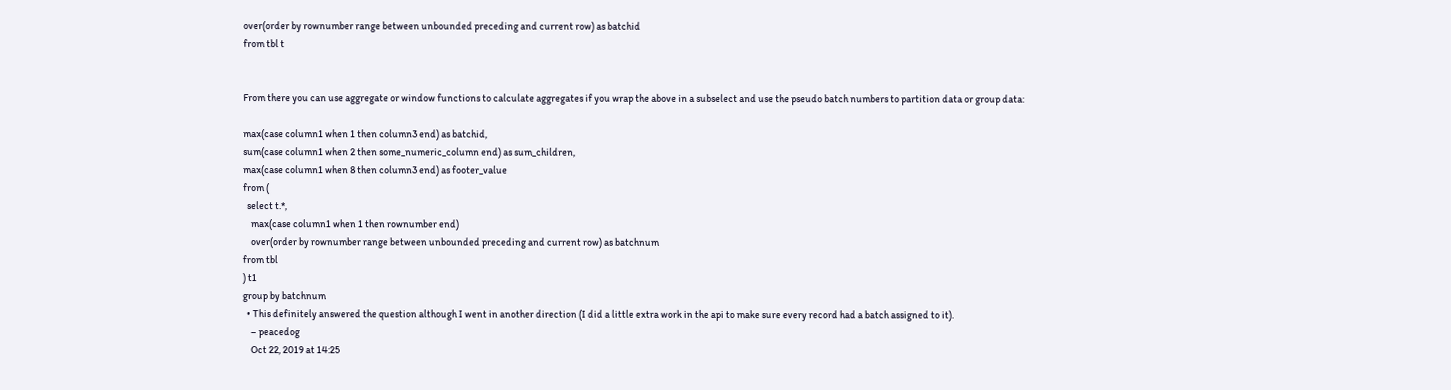over(order by rownumber range between unbounded preceding and current row) as batchid
from tbl t


From there you can use aggregate or window functions to calculate aggregates if you wrap the above in a subselect and use the pseudo batch numbers to partition data or group data:

max(case column1 when 1 then column3 end) as batchid,
sum(case column1 when 2 then some_numeric_column end) as sum_children,
max(case column1 when 8 then column3 end) as footer_value
from (
  select t.*,
    max(case column1 when 1 then rownumber end)
    over(order by rownumber range between unbounded preceding and current row) as batchnum
from tbl
) t1
group by batchnum
  • This definitely answered the question although I went in another direction (I did a little extra work in the api to make sure every record had a batch assigned to it).
    – peacedog
    Oct 22, 2019 at 14:25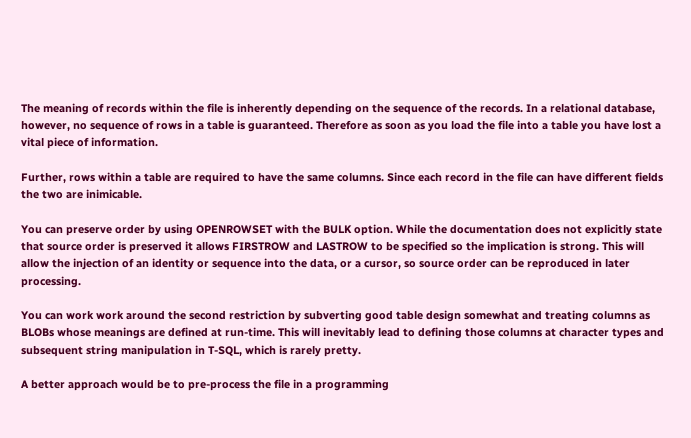The meaning of records within the file is inherently depending on the sequence of the records. In a relational database, however, no sequence of rows in a table is guaranteed. Therefore as soon as you load the file into a table you have lost a vital piece of information.

Further, rows within a table are required to have the same columns. Since each record in the file can have different fields the two are inimicable.

You can preserve order by using OPENROWSET with the BULK option. While the documentation does not explicitly state that source order is preserved it allows FIRSTROW and LASTROW to be specified so the implication is strong. This will allow the injection of an identity or sequence into the data, or a cursor, so source order can be reproduced in later processing.

You can work work around the second restriction by subverting good table design somewhat and treating columns as BLOBs whose meanings are defined at run-time. This will inevitably lead to defining those columns at character types and subsequent string manipulation in T-SQL, which is rarely pretty.

A better approach would be to pre-process the file in a programming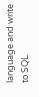language and write to SQL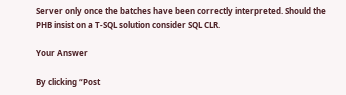Server only once the batches have been correctly interpreted. Should the PHB insist on a T-SQL solution consider SQL CLR.

Your Answer

By clicking “Post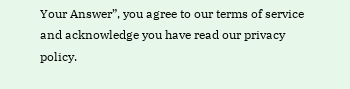Your Answer”, you agree to our terms of service and acknowledge you have read our privacy policy.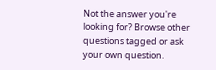Not the answer you're looking for? Browse other questions tagged or ask your own question.